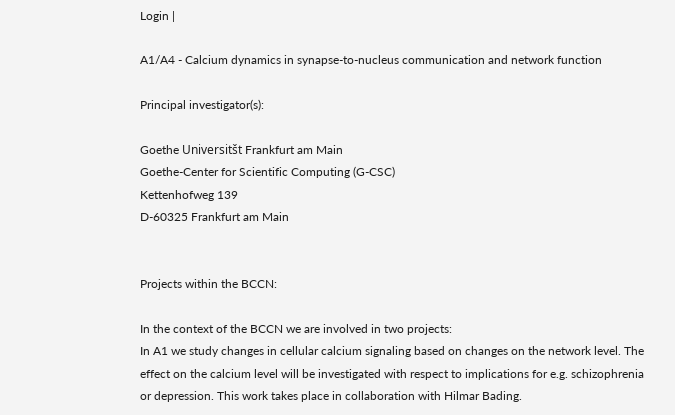Login |

A1/A4 - Calcium dynamics in synapse-to-nucleus communication and network function

Principal investigator(s):

Goethe Universitšt Frankfurt am Main
Goethe-Center for Scientific Computing (G-CSC)
Kettenhofweg 139
D-60325 Frankfurt am Main


Projects within the BCCN:

In the context of the BCCN we are involved in two projects:
In A1 we study changes in cellular calcium signaling based on changes on the network level. The effect on the calcium level will be investigated with respect to implications for e.g. schizophrenia or depression. This work takes place in collaboration with Hilmar Bading.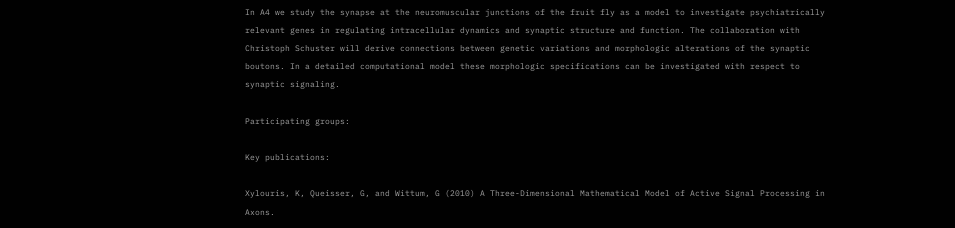In A4 we study the synapse at the neuromuscular junctions of the fruit fly as a model to investigate psychiatrically relevant genes in regulating intracellular dynamics and synaptic structure and function. The collaboration with Christoph Schuster will derive connections between genetic variations and morphologic alterations of the synaptic boutons. In a detailed computational model these morphologic specifications can be investigated with respect to synaptic signaling.

Participating groups:

Key publications:

Xylouris, K, Queisser, G, and Wittum, G (2010) A Three-Dimensional Mathematical Model of Active Signal Processing in Axons.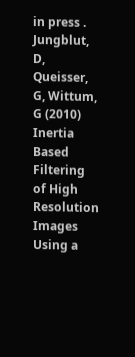in press .
Jungblut, D, Queisser, G, Wittum, G (2010) Inertia Based Filtering of High Resolution Images Using a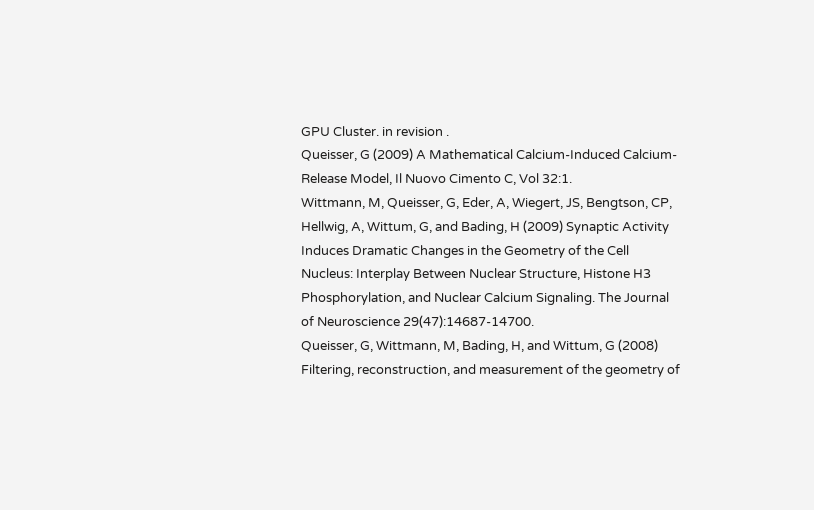GPU Cluster. in revision .
Queisser, G (2009) A Mathematical Calcium-Induced Calcium-Release Model, Il Nuovo Cimento C, Vol 32:1.
Wittmann, M, Queisser, G, Eder, A, Wiegert, JS, Bengtson, CP, Hellwig, A, Wittum, G, and Bading, H (2009) Synaptic Activity Induces Dramatic Changes in the Geometry of the Cell Nucleus: Interplay Between Nuclear Structure, Histone H3 Phosphorylation, and Nuclear Calcium Signaling. The Journal of Neuroscience 29(47):14687-14700.
Queisser, G, Wittmann, M, Bading, H, and Wittum, G (2008) Filtering, reconstruction, and measurement of the geometry of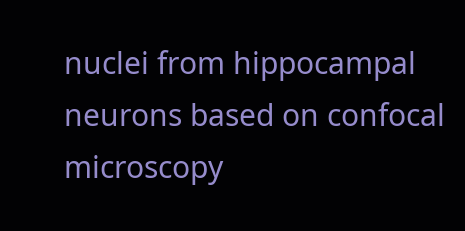nuclei from hippocampal neurons based on confocal microscopy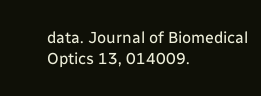data. Journal of Biomedical Optics 13, 014009.